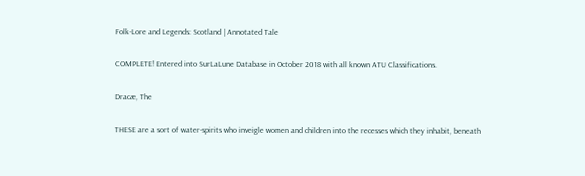Folk-Lore and Legends: Scotland | Annotated Tale

COMPLETE! Entered into SurLaLune Database in October 2018 with all known ATU Classifications.

Dracæ, The

THESE are a sort of water-spirits who inveigle women and children into the recesses which they inhabit, beneath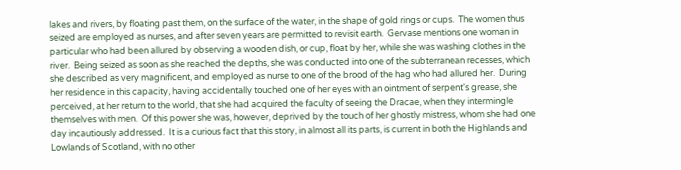lakes and rivers, by floating past them, on the surface of the water, in the shape of gold rings or cups.  The women thus seized are employed as nurses, and after seven years are permitted to revisit earth.  Gervase mentions one woman in particular who had been allured by observing a wooden dish, or cup, float by her, while she was washing clothes in the river.  Being seized as soon as she reached the depths, she was conducted into one of the subterranean recesses, which she described as very magnificent, and employed as nurse to one of the brood of the hag who had allured her.  During her residence in this capacity, having accidentally touched one of her eyes with an ointment of serpent's grease, she perceived, at her return to the world, that she had acquired the faculty of seeing the Dracae, when they intermingle themselves with men.  Of this power she was, however, deprived by the touch of her ghostly mistress, whom she had one day incautiously addressed.  It is a curious fact that this story, in almost all its parts, is current in both the Highlands and Lowlands of Scotland, with no other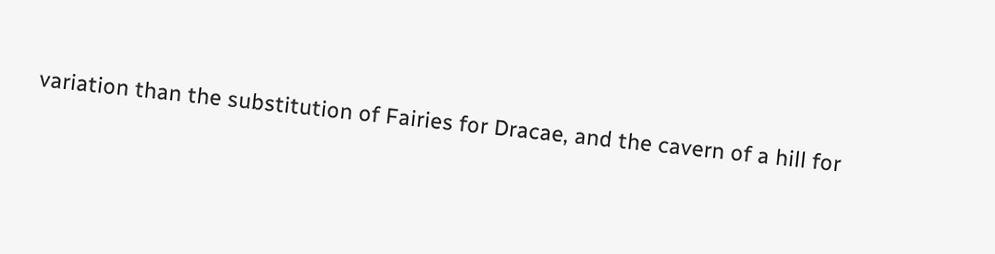variation than the substitution of Fairies for Dracae, and the cavern of a hill for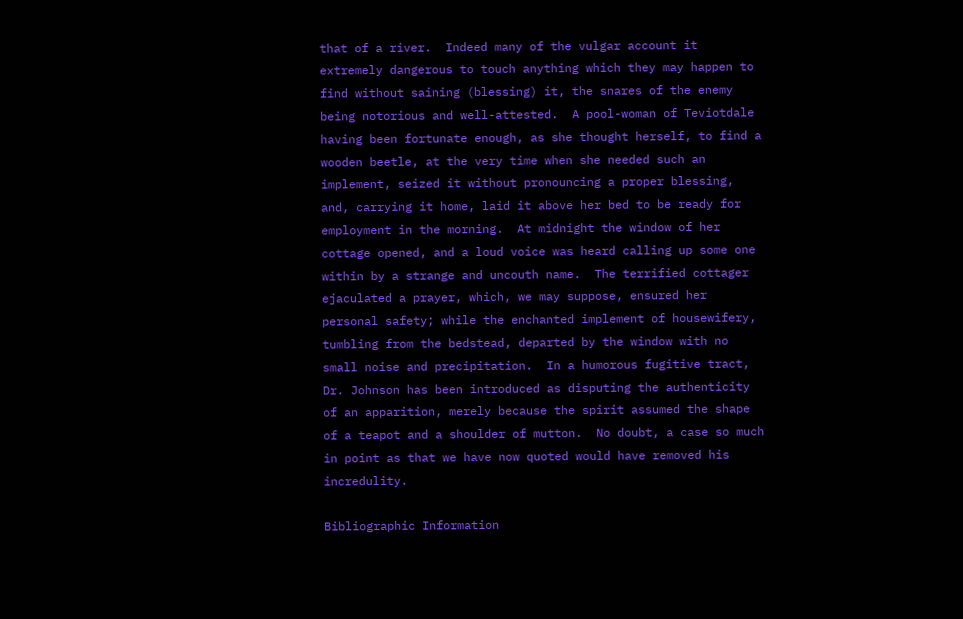that of a river.  Indeed many of the vulgar account it extremely dangerous to touch anything which they may happen to find without saining (blessing) it, the snares of the enemy being notorious and well-attested.  A pool-woman of Teviotdale having been fortunate enough, as she thought herself, to find a wooden beetle, at the very time when she needed such an implement, seized it without pronouncing a proper blessing, and, carrying it home, laid it above her bed to be ready for employment in the morning.  At midnight the window of her cottage opened, and a loud voice was heard calling up some one within by a strange and uncouth name.  The terrified cottager ejaculated a prayer, which, we may suppose, ensured her personal safety; while the enchanted implement of housewifery, tumbling from the bedstead, departed by the window with no small noise and precipitation.  In a humorous fugitive tract, Dr. Johnson has been introduced as disputing the authenticity of an apparition, merely because the spirit assumed the shape of a teapot and a shoulder of mutton.  No doubt, a case so much in point as that we have now quoted would have removed his incredulity.

Bibliographic Information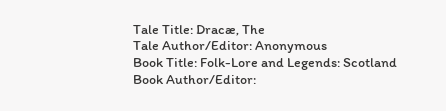Tale Title: Dracæ, The
Tale Author/Editor: Anonymous
Book Title: Folk-Lore and Legends: Scotland
Book Author/Editor: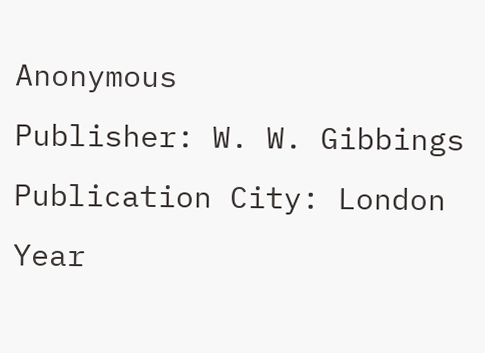Anonymous
Publisher: W. W. Gibbings
Publication City: London
Year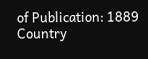of Publication: 1889
Country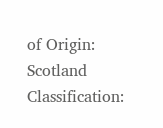of Origin: Scotland
Classification: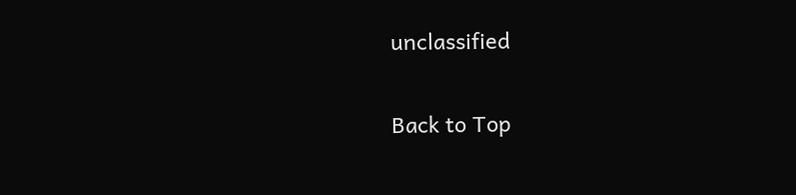unclassified

Back to Top